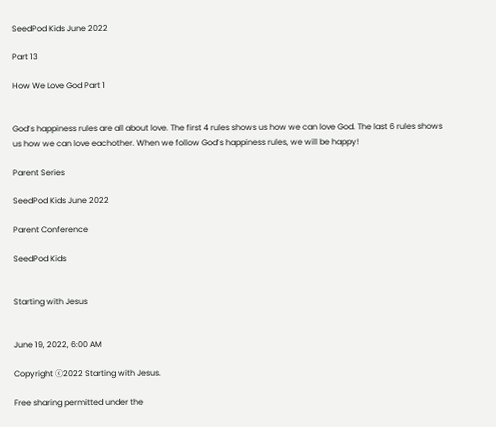SeedPod Kids June 2022

Part 13

How We Love God Part 1


God’s happiness rules are all about love. The first 4 rules shows us how we can love God. The last 6 rules shows us how we can love eachother. When we follow God’s happiness rules, we will be happy!

Parent Series

SeedPod Kids June 2022

Parent Conference

SeedPod Kids


Starting with Jesus


June 19, 2022, 6:00 AM

Copyright ⓒ2022 Starting with Jesus.

Free sharing permitted under the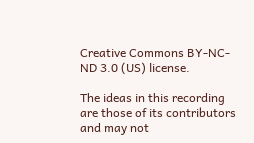Creative Commons BY-NC-ND 3.0 (US) license.

The ideas in this recording are those of its contributors and may not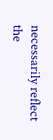necessarily reflect the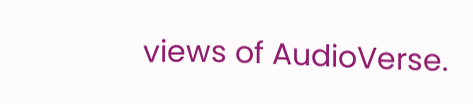views of AudioVerse.